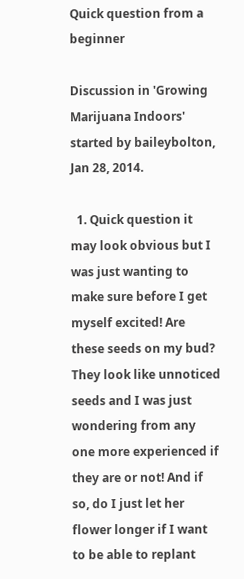Quick question from a beginner

Discussion in 'Growing Marijuana Indoors' started by baileybolton, Jan 28, 2014.

  1. Quick question it may look obvious but I was just wanting to make sure before I get myself excited! Are these seeds on my bud? They look like unnoticed seeds and I was just wondering from any one more experienced if they are or not! And if so, do I just let her flower longer if I want to be able to replant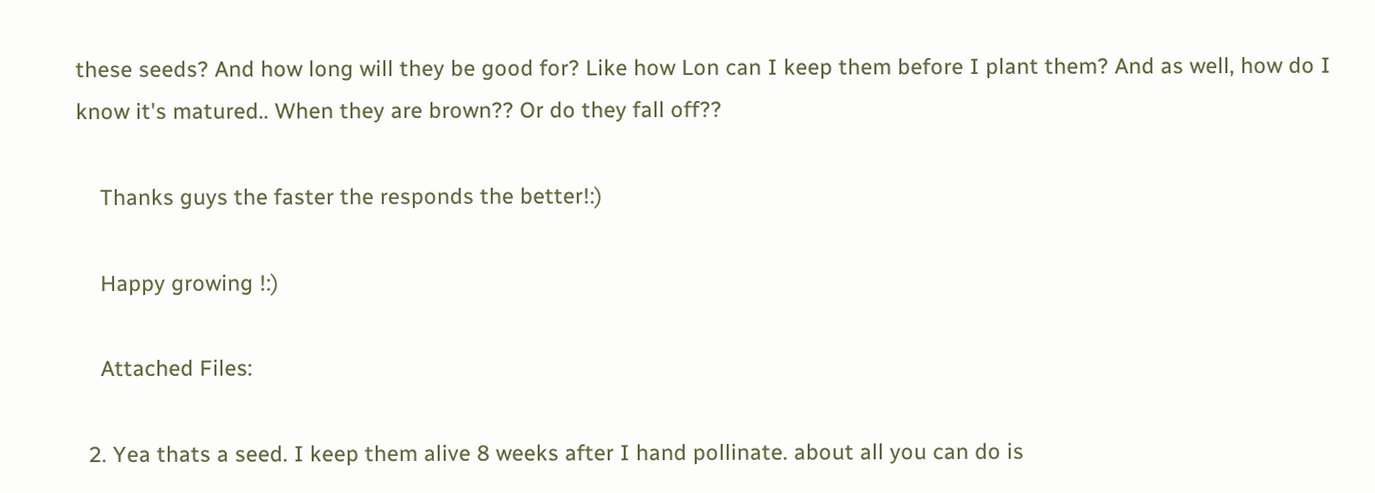these seeds? And how long will they be good for? Like how Lon can I keep them before I plant them? And as well, how do I know it's matured.. When they are brown?? Or do they fall off??

    Thanks guys the faster the responds the better!:)

    Happy growing !:)

    Attached Files:

  2. Yea thats a seed. I keep them alive 8 weeks after I hand pollinate. about all you can do is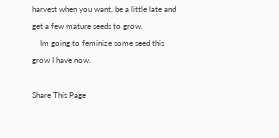harvest when you want, be a little late and get a few mature seeds to grow.
    Im going to feminize some seed this grow I have now.

Share This Page